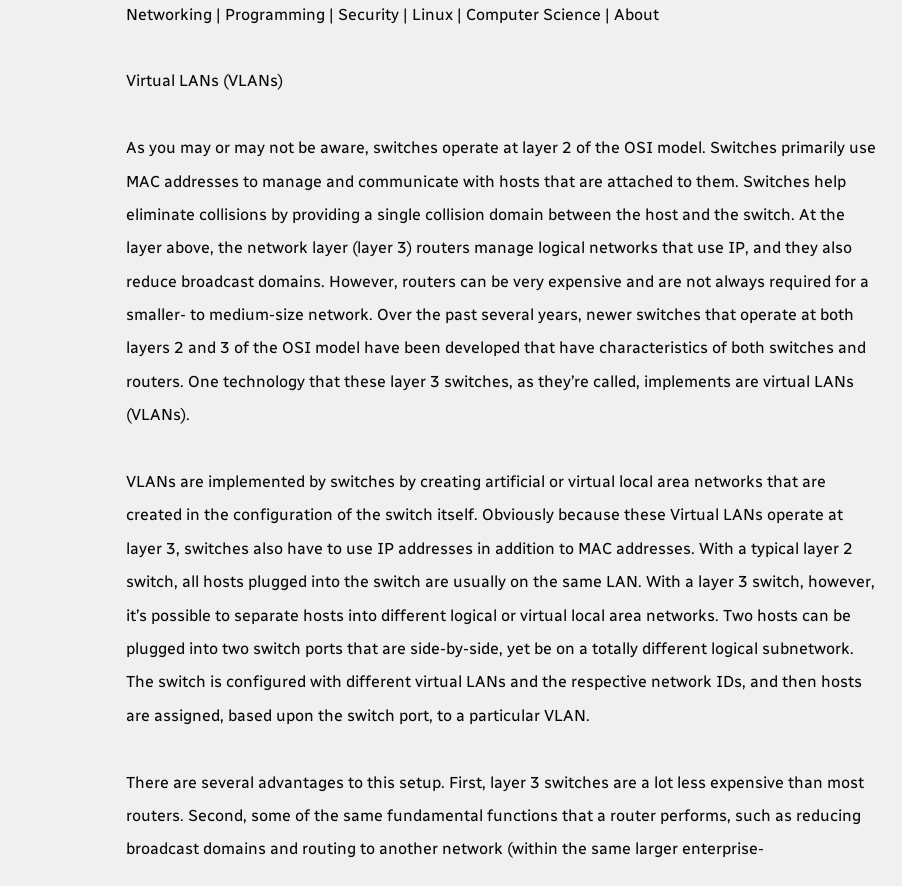Networking | Programming | Security | Linux | Computer Science | About

Virtual LANs (VLANs)

As you may or may not be aware, switches operate at layer 2 of the OSI model. Switches primarily use MAC addresses to manage and communicate with hosts that are attached to them. Switches help eliminate collisions by providing a single collision domain between the host and the switch. At the layer above, the network layer (layer 3) routers manage logical networks that use IP, and they also reduce broadcast domains. However, routers can be very expensive and are not always required for a smaller- to medium-size network. Over the past several years, newer switches that operate at both layers 2 and 3 of the OSI model have been developed that have characteristics of both switches and routers. One technology that these layer 3 switches, as they’re called, implements are virtual LANs (VLANs).

VLANs are implemented by switches by creating artificial or virtual local area networks that are created in the configuration of the switch itself. Obviously because these Virtual LANs operate at layer 3, switches also have to use IP addresses in addition to MAC addresses. With a typical layer 2 switch, all hosts plugged into the switch are usually on the same LAN. With a layer 3 switch, however, it’s possible to separate hosts into different logical or virtual local area networks. Two hosts can be plugged into two switch ports that are side-by-side, yet be on a totally different logical subnetwork. The switch is configured with different virtual LANs and the respective network IDs, and then hosts are assigned, based upon the switch port, to a particular VLAN.

There are several advantages to this setup. First, layer 3 switches are a lot less expensive than most routers. Second, some of the same fundamental functions that a router performs, such as reducing broadcast domains and routing to another network (within the same larger enterprise-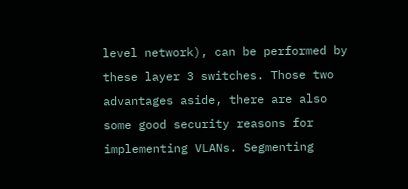level network), can be performed by these layer 3 switches. Those two advantages aside, there are also some good security reasons for implementing VLANs. Segmenting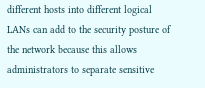different hosts into different logical LANs can add to the security posture of the network because this allows administrators to separate sensitive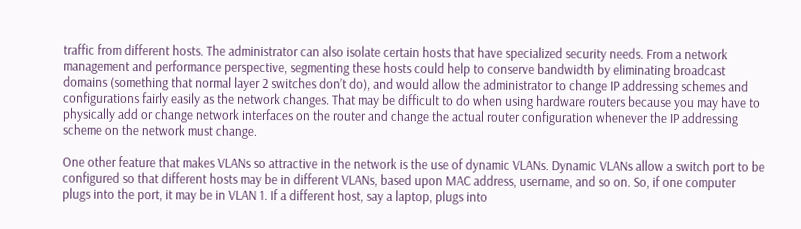traffic from different hosts. The administrator can also isolate certain hosts that have specialized security needs. From a network management and performance perspective, segmenting these hosts could help to conserve bandwidth by eliminating broadcast domains (something that normal layer 2 switches don’t do), and would allow the administrator to change IP addressing schemes and configurations fairly easily as the network changes. That may be difficult to do when using hardware routers because you may have to physically add or change network interfaces on the router and change the actual router configuration whenever the IP addressing scheme on the network must change.

One other feature that makes VLANs so attractive in the network is the use of dynamic VLANs. Dynamic VLANs allow a switch port to be configured so that different hosts may be in different VLANs, based upon MAC address, username, and so on. So, if one computer plugs into the port, it may be in VLAN 1. If a different host, say a laptop, plugs into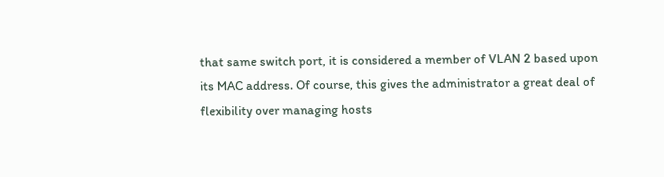that same switch port, it is considered a member of VLAN 2 based upon its MAC address. Of course, this gives the administrator a great deal of flexibility over managing hosts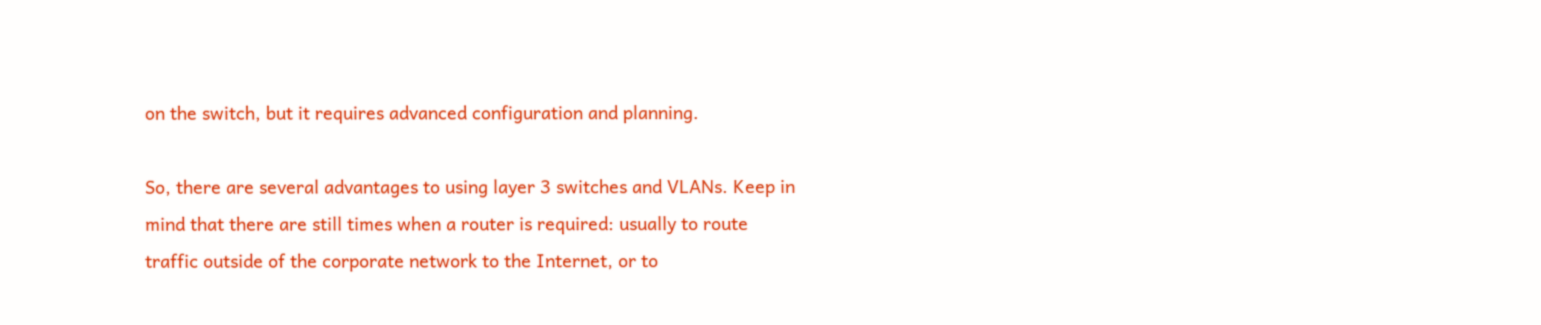on the switch, but it requires advanced configuration and planning.

So, there are several advantages to using layer 3 switches and VLANs. Keep in mind that there are still times when a router is required: usually to route traffic outside of the corporate network to the Internet, or to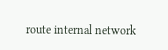route internal network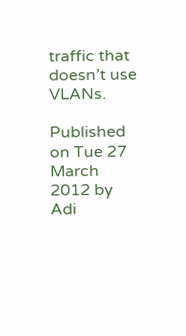traffic that doesn’t use VLANs.

Published on Tue 27 March 2012 by Adi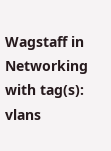Wagstaff in Networking with tag(s): vlans